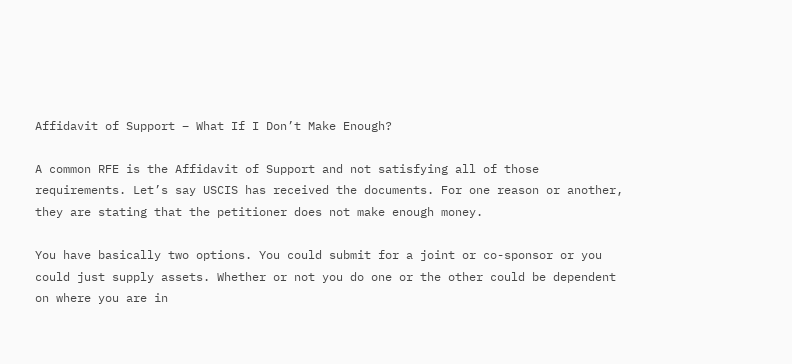Affidavit of Support – What If I Don’t Make Enough?

A common RFE is the Affidavit of Support and not satisfying all of those requirements. Let’s say USCIS has received the documents. For one reason or another, they are stating that the petitioner does not make enough money.

You have basically two options. You could submit for a joint or co-sponsor or you could just supply assets. Whether or not you do one or the other could be dependent on where you are in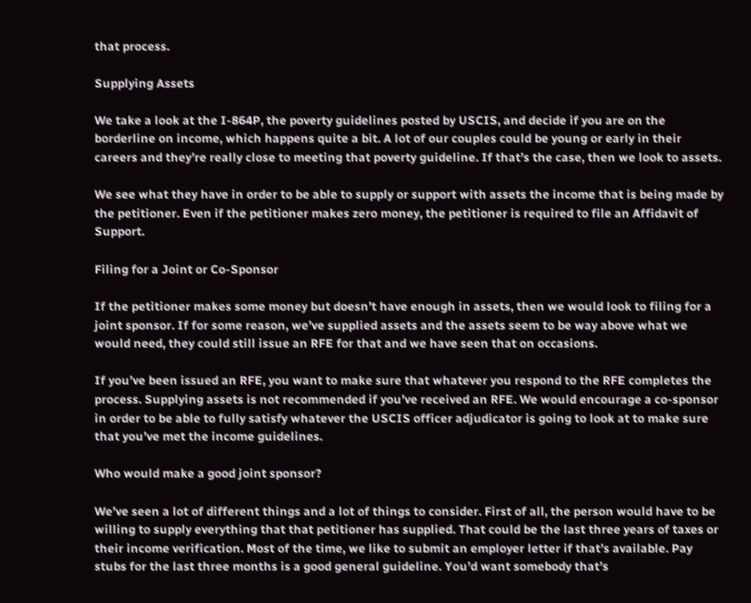that process.

Supplying Assets

We take a look at the I-864P, the poverty guidelines posted by USCIS, and decide if you are on the borderline on income, which happens quite a bit. A lot of our couples could be young or early in their careers and they’re really close to meeting that poverty guideline. If that’s the case, then we look to assets.

We see what they have in order to be able to supply or support with assets the income that is being made by the petitioner. Even if the petitioner makes zero money, the petitioner is required to file an Affidavit of Support.

Filing for a Joint or Co-Sponsor

If the petitioner makes some money but doesn’t have enough in assets, then we would look to filing for a joint sponsor. If for some reason, we’ve supplied assets and the assets seem to be way above what we would need, they could still issue an RFE for that and we have seen that on occasions.

If you’ve been issued an RFE, you want to make sure that whatever you respond to the RFE completes the process. Supplying assets is not recommended if you’ve received an RFE. We would encourage a co-sponsor in order to be able to fully satisfy whatever the USCIS officer adjudicator is going to look at to make sure that you’ve met the income guidelines.

Who would make a good joint sponsor?

We’ve seen a lot of different things and a lot of things to consider. First of all, the person would have to be willing to supply everything that that petitioner has supplied. That could be the last three years of taxes or their income verification. Most of the time, we like to submit an employer letter if that’s available. Pay stubs for the last three months is a good general guideline. You’d want somebody that’s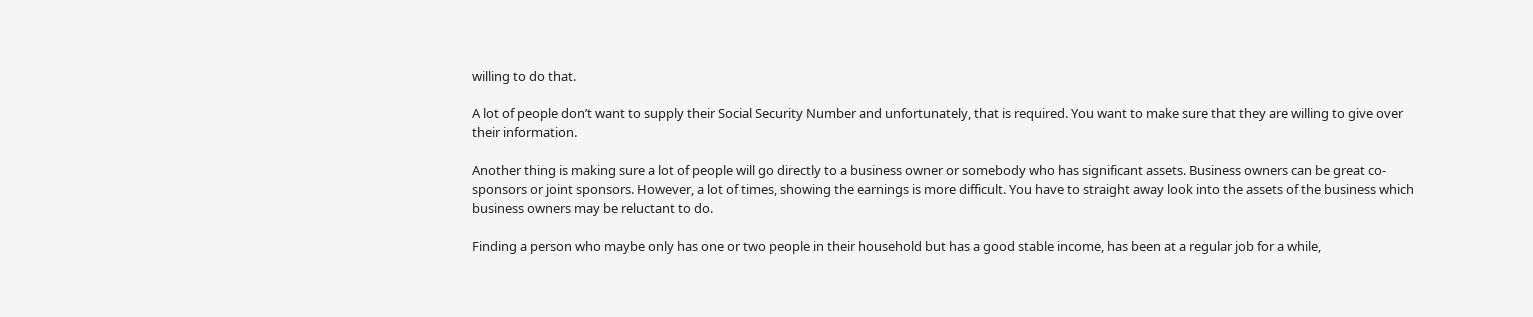willing to do that.

A lot of people don’t want to supply their Social Security Number and unfortunately, that is required. You want to make sure that they are willing to give over their information.

Another thing is making sure a lot of people will go directly to a business owner or somebody who has significant assets. Business owners can be great co-sponsors or joint sponsors. However, a lot of times, showing the earnings is more difficult. You have to straight away look into the assets of the business which business owners may be reluctant to do.

Finding a person who maybe only has one or two people in their household but has a good stable income, has been at a regular job for a while,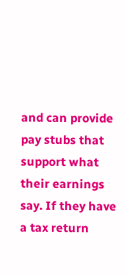and can provide pay stubs that support what their earnings say. If they have a tax return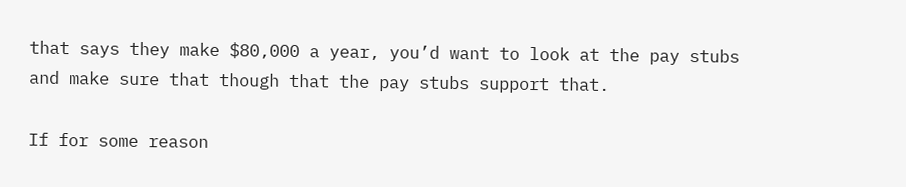that says they make $80,000 a year, you’d want to look at the pay stubs and make sure that though that the pay stubs support that.

If for some reason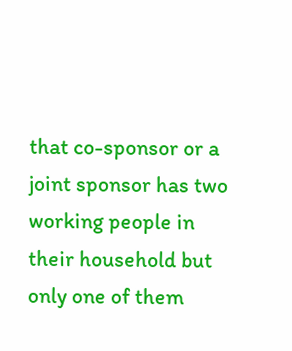that co-sponsor or a joint sponsor has two working people in their household but only one of them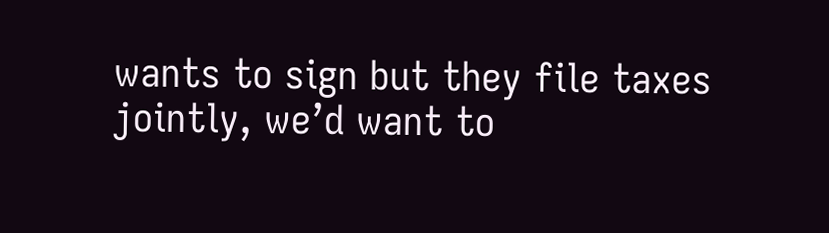wants to sign but they file taxes jointly, we’d want to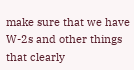make sure that we have W-2s and other things that clearly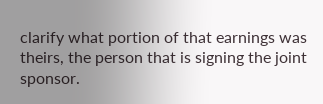clarify what portion of that earnings was theirs, the person that is signing the joint sponsor.